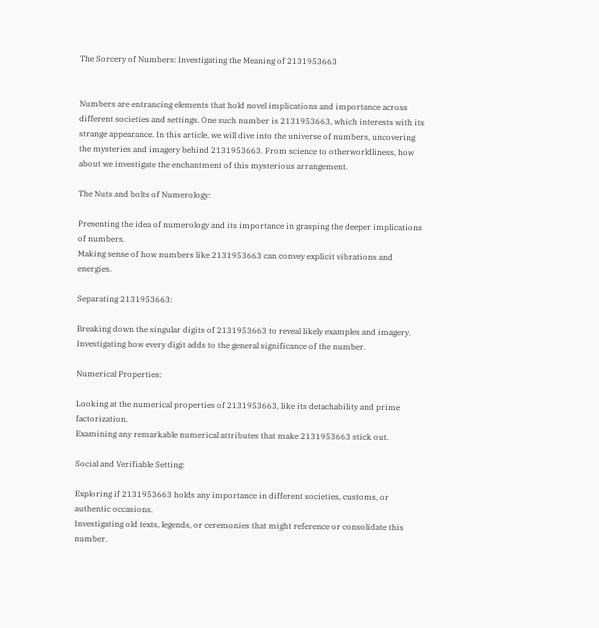The Sorcery of Numbers: Investigating the Meaning of 2131953663


Numbers are entrancing elements that hold novel implications and importance across different societies and settings. One such number is 2131953663, which interests with its strange appearance. In this article, we will dive into the universe of numbers, uncovering the mysteries and imagery behind 2131953663. From science to otherworldliness, how about we investigate the enchantment of this mysterious arrangement.

The Nuts and bolts of Numerology:

Presenting the idea of numerology and its importance in grasping the deeper implications of numbers.
Making sense of how numbers like 2131953663 can convey explicit vibrations and energies.

Separating 2131953663:

Breaking down the singular digits of 2131953663 to reveal likely examples and imagery.
Investigating how every digit adds to the general significance of the number.

Numerical Properties:

Looking at the numerical properties of 2131953663, like its detachability and prime factorization.
Examining any remarkable numerical attributes that make 2131953663 stick out.

Social and Verifiable Setting:

Exploring if 2131953663 holds any importance in different societies, customs, or authentic occasions.
Investigating old texts, legends, or ceremonies that might reference or consolidate this number.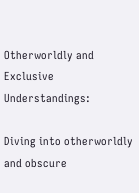Otherworldly and Exclusive Understandings:

Diving into otherworldly and obscure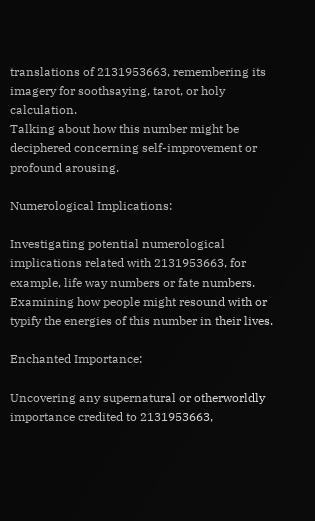translations of 2131953663, remembering its imagery for soothsaying, tarot, or holy calculation.
Talking about how this number might be deciphered concerning self-improvement or profound arousing.

Numerological Implications:

Investigating potential numerological implications related with 2131953663, for example, life way numbers or fate numbers.
Examining how people might resound with or typify the energies of this number in their lives.

Enchanted Importance:

Uncovering any supernatural or otherworldly importance credited to 2131953663,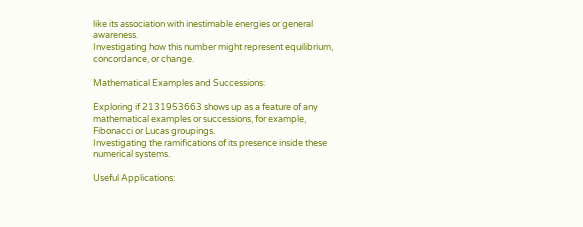like its association with inestimable energies or general awareness.
Investigating how this number might represent equilibrium, concordance, or change.

Mathematical Examples and Successions:

Exploring if 2131953663 shows up as a feature of any mathematical examples or successions, for example, Fibonacci or Lucas groupings.
Investigating the ramifications of its presence inside these numerical systems.

Useful Applications: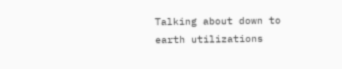Talking about down to earth utilizations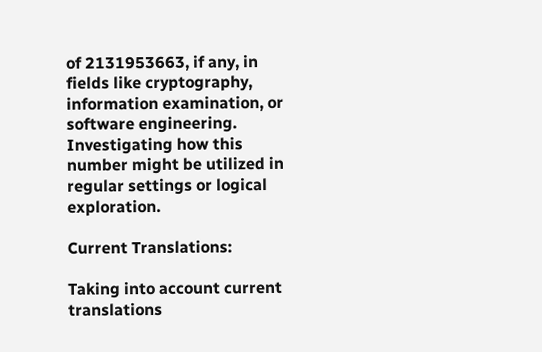of 2131953663, if any, in fields like cryptography, information examination, or software engineering.
Investigating how this number might be utilized in regular settings or logical exploration.

Current Translations:

Taking into account current translations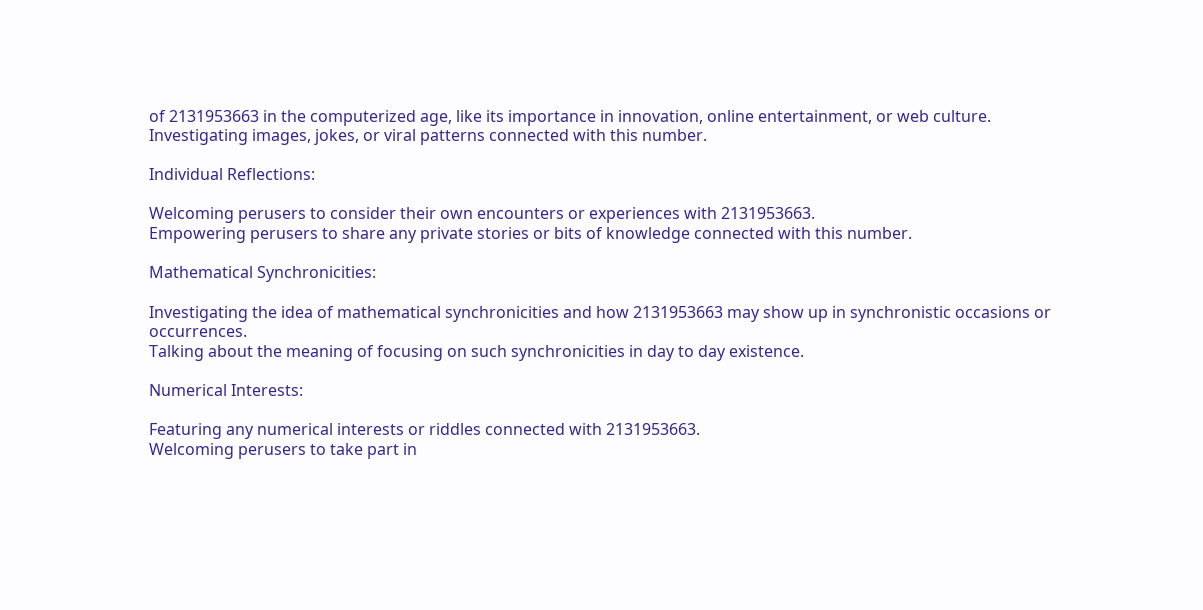of 2131953663 in the computerized age, like its importance in innovation, online entertainment, or web culture.
Investigating images, jokes, or viral patterns connected with this number.

Individual Reflections:

Welcoming perusers to consider their own encounters or experiences with 2131953663.
Empowering perusers to share any private stories or bits of knowledge connected with this number.

Mathematical Synchronicities:

Investigating the idea of mathematical synchronicities and how 2131953663 may show up in synchronistic occasions or occurrences.
Talking about the meaning of focusing on such synchronicities in day to day existence.

Numerical Interests:

Featuring any numerical interests or riddles connected with 2131953663.
Welcoming perusers to take part in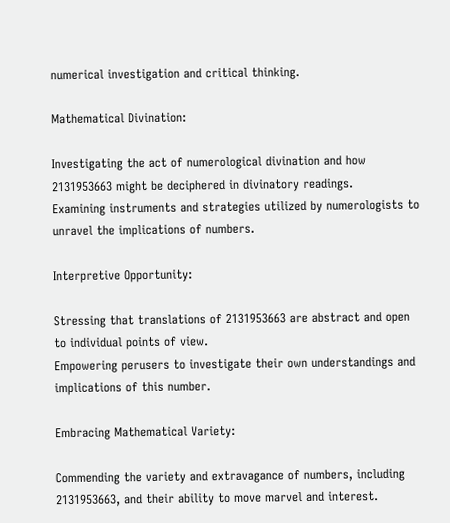numerical investigation and critical thinking.

Mathematical Divination:

Investigating the act of numerological divination and how 2131953663 might be deciphered in divinatory readings.
Examining instruments and strategies utilized by numerologists to unravel the implications of numbers.

Interpretive Opportunity:

Stressing that translations of 2131953663 are abstract and open to individual points of view.
Empowering perusers to investigate their own understandings and implications of this number.

Embracing Mathematical Variety:

Commending the variety and extravagance of numbers, including 2131953663, and their ability to move marvel and interest.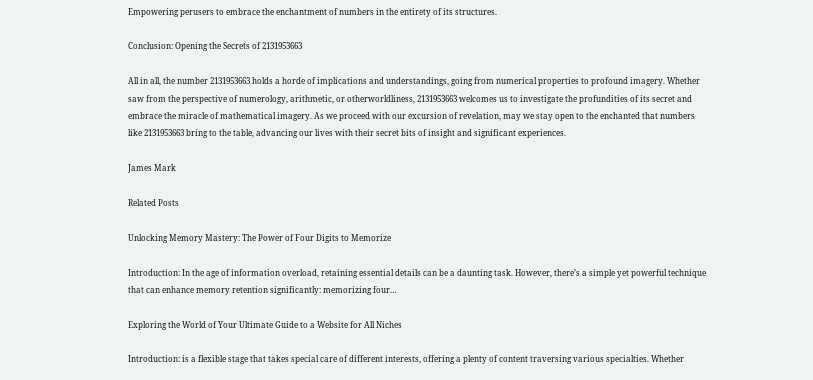Empowering perusers to embrace the enchantment of numbers in the entirety of its structures.

Conclusion: Opening the Secrets of 2131953663

All in all, the number 2131953663 holds a horde of implications and understandings, going from numerical properties to profound imagery. Whether saw from the perspective of numerology, arithmetic, or otherworldliness, 2131953663 welcomes us to investigate the profundities of its secret and embrace the miracle of mathematical imagery. As we proceed with our excursion of revelation, may we stay open to the enchanted that numbers like 2131953663 bring to the table, advancing our lives with their secret bits of insight and significant experiences.

James Mark

Related Posts

Unlocking Memory Mastery: The Power of Four Digits to Memorize

Introduction: In the age of information overload, retaining essential details can be a daunting task. However, there’s a simple yet powerful technique that can enhance memory retention significantly: memorizing four…

Exploring the World of Your Ultimate Guide to a Website for All Niches

Introduction: is a flexible stage that takes special care of different interests, offering a plenty of content traversing various specialties. Whether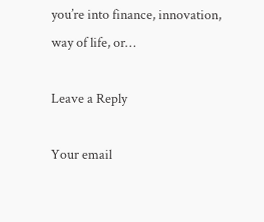you’re into finance, innovation, way of life, or…

Leave a Reply

Your email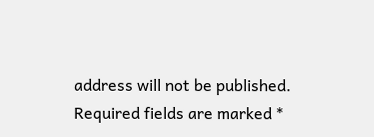address will not be published. Required fields are marked *